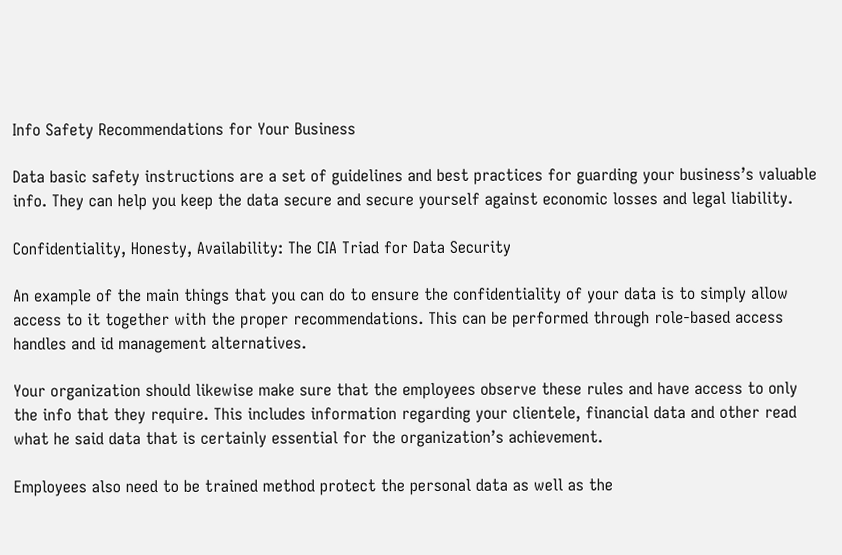Info Safety Recommendations for Your Business

Data basic safety instructions are a set of guidelines and best practices for guarding your business’s valuable info. They can help you keep the data secure and secure yourself against economic losses and legal liability.

Confidentiality, Honesty, Availability: The CIA Triad for Data Security

An example of the main things that you can do to ensure the confidentiality of your data is to simply allow access to it together with the proper recommendations. This can be performed through role-based access handles and id management alternatives.

Your organization should likewise make sure that the employees observe these rules and have access to only the info that they require. This includes information regarding your clientele, financial data and other read what he said data that is certainly essential for the organization’s achievement.

Employees also need to be trained method protect the personal data as well as the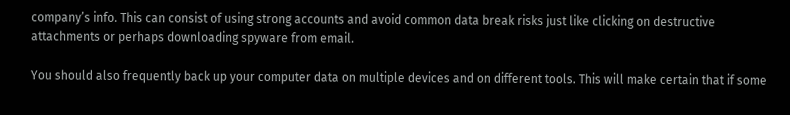company’s info. This can consist of using strong accounts and avoid common data break risks just like clicking on destructive attachments or perhaps downloading spyware from email.

You should also frequently back up your computer data on multiple devices and on different tools. This will make certain that if some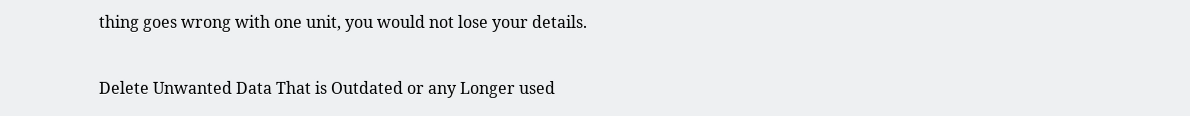thing goes wrong with one unit, you would not lose your details.

Delete Unwanted Data That is Outdated or any Longer used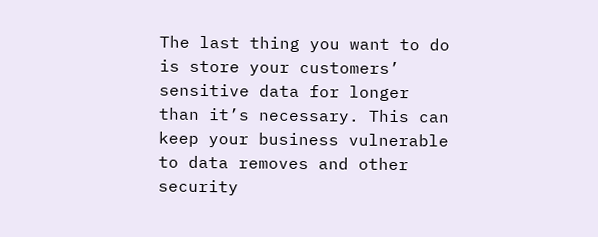The last thing you want to do is store your customers’ sensitive data for longer than it’s necessary. This can keep your business vulnerable to data removes and other security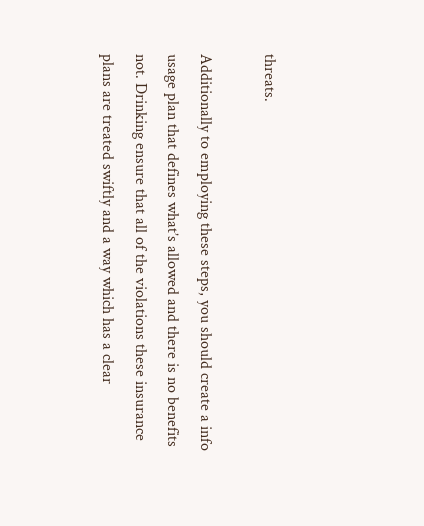threats.

Additionally to employing these steps, you should create a info usage plan that defines what’s allowed and there is no benefits not. Drinking ensure that all of the violations these insurance plans are treated swiftly and a way which has a clear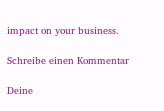impact on your business.

Schreibe einen Kommentar

Deine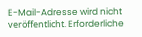E-Mail-Adresse wird nicht veröffentlicht. Erforderliche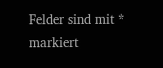Felder sind mit * markiert